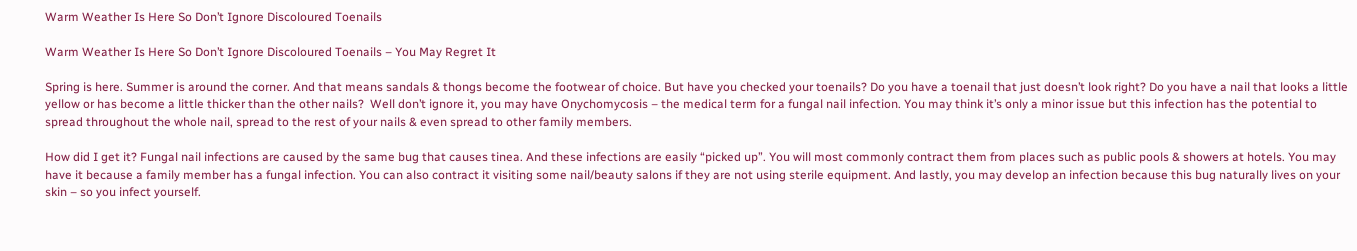Warm Weather Is Here So Don’t Ignore Discoloured Toenails

Warm Weather Is Here So Don’t Ignore Discoloured Toenails – You May Regret It

Spring is here. Summer is around the corner. And that means sandals & thongs become the footwear of choice. But have you checked your toenails? Do you have a toenail that just doesn’t look right? Do you have a nail that looks a little yellow or has become a little thicker than the other nails?  Well don’t ignore it, you may have Onychomycosis – the medical term for a fungal nail infection. You may think it’s only a minor issue but this infection has the potential to spread throughout the whole nail, spread to the rest of your nails & even spread to other family members.

How did I get it? Fungal nail infections are caused by the same bug that causes tinea. And these infections are easily “picked up”. You will most commonly contract them from places such as public pools & showers at hotels. You may have it because a family member has a fungal infection. You can also contract it visiting some nail/beauty salons if they are not using sterile equipment. And lastly, you may develop an infection because this bug naturally lives on your skin – so you infect yourself.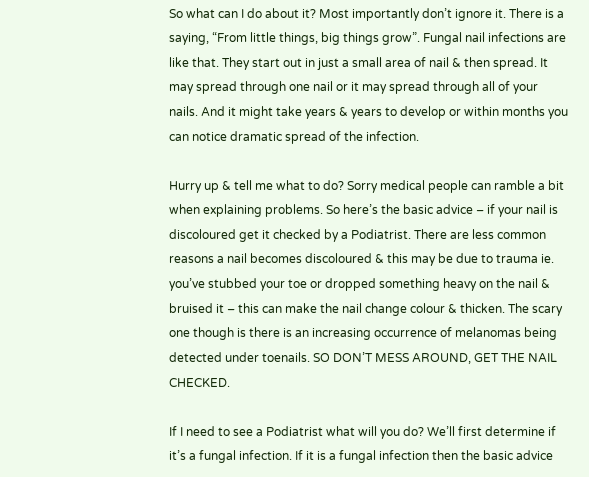So what can I do about it? Most importantly don’t ignore it. There is a saying, “From little things, big things grow”. Fungal nail infections are like that. They start out in just a small area of nail & then spread. It may spread through one nail or it may spread through all of your nails. And it might take years & years to develop or within months you can notice dramatic spread of the infection.

Hurry up & tell me what to do? Sorry medical people can ramble a bit when explaining problems. So here’s the basic advice – if your nail is discoloured get it checked by a Podiatrist. There are less common reasons a nail becomes discoloured & this may be due to trauma ie. you’ve stubbed your toe or dropped something heavy on the nail & bruised it – this can make the nail change colour & thicken. The scary one though is there is an increasing occurrence of melanomas being detected under toenails. SO DON’T MESS AROUND, GET THE NAIL CHECKED.

If I need to see a Podiatrist what will you do? We’ll first determine if it’s a fungal infection. If it is a fungal infection then the basic advice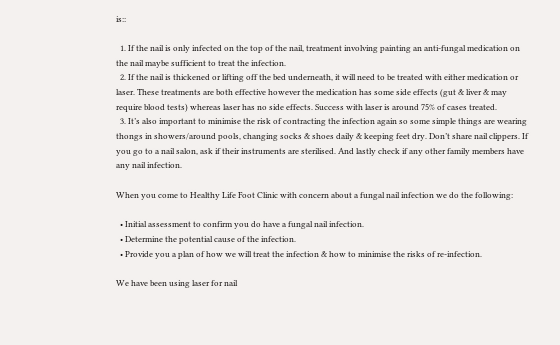is::

  1. If the nail is only infected on the top of the nail, treatment involving painting an anti-fungal medication on the nail maybe sufficient to treat the infection.
  2. If the nail is thickened or lifting off the bed underneath, it will need to be treated with either medication or laser. These treatments are both effective however the medication has some side effects (gut & liver & may require blood tests) whereas laser has no side effects. Success with laser is around 75% of cases treated.
  3. It’s also important to minimise the risk of contracting the infection again so some simple things are wearing thongs in showers/around pools, changing socks & shoes daily & keeping feet dry. Don’t share nail clippers. If you go to a nail salon, ask if their instruments are sterilised. And lastly check if any other family members have any nail infection.

When you come to Healthy Life Foot Clinic with concern about a fungal nail infection we do the following:

  • Initial assessment to confirm you do have a fungal nail infection.
  • Determine the potential cause of the infection.
  • Provide you a plan of how we will treat the infection & how to minimise the risks of re-infection.

We have been using laser for nail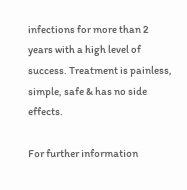infections for more than 2 years with a high level of success. Treatment is painless, simple, safe & has no side effects.

For further information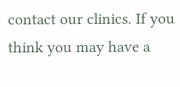contact our clinics. If you think you may have a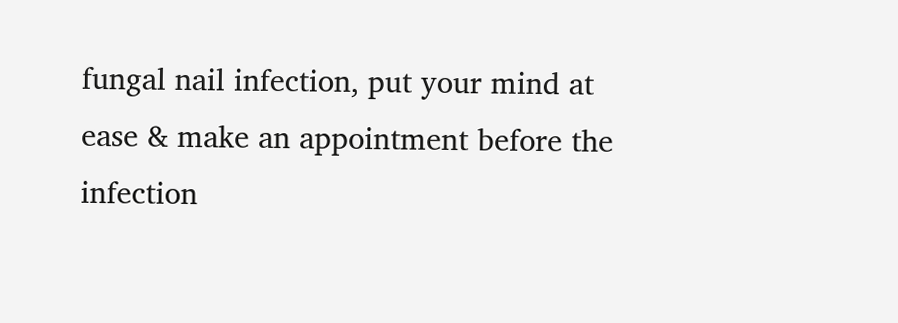fungal nail infection, put your mind at ease & make an appointment before the infection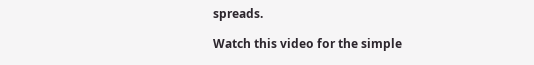spreads.

Watch this video for the simple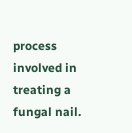process involved in treating a fungal nail.